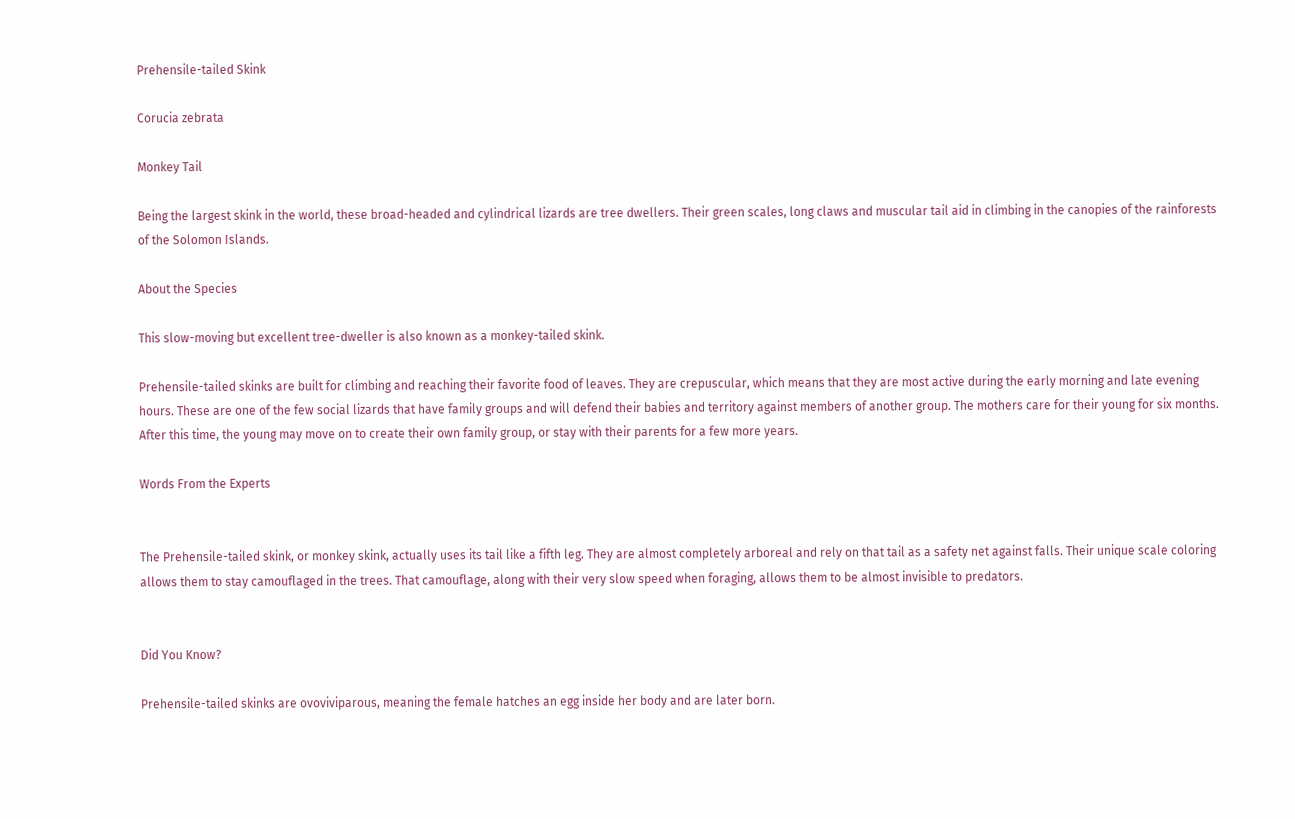Prehensile-tailed Skink

Corucia zebrata

Monkey Tail

Being the largest skink in the world, these broad-headed and cylindrical lizards are tree dwellers. Their green scales, long claws and muscular tail aid in climbing in the canopies of the rainforests of the Solomon Islands.

About the Species

This slow-moving but excellent tree-dweller is also known as a monkey-tailed skink.

Prehensile-tailed skinks are built for climbing and reaching their favorite food of leaves. They are crepuscular, which means that they are most active during the early morning and late evening hours. These are one of the few social lizards that have family groups and will defend their babies and territory against members of another group. The mothers care for their young for six months. After this time, the young may move on to create their own family group, or stay with their parents for a few more years.

Words From the Experts


The Prehensile-tailed skink, or monkey skink, actually uses its tail like a fifth leg. They are almost completely arboreal and rely on that tail as a safety net against falls. Their unique scale coloring allows them to stay camouflaged in the trees. That camouflage, along with their very slow speed when foraging, allows them to be almost invisible to predators.


Did You Know?

Prehensile-tailed skinks are ovoviviparous, meaning the female hatches an egg inside her body and are later born.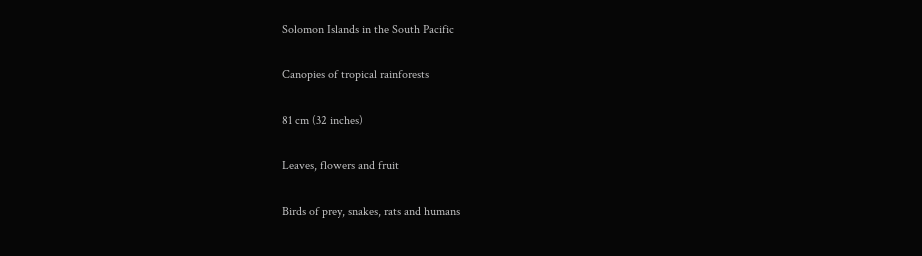Solomon Islands in the South Pacific


Canopies of tropical rainforests


81 cm (32 inches)


Leaves, flowers and fruit


Birds of prey, snakes, rats and humans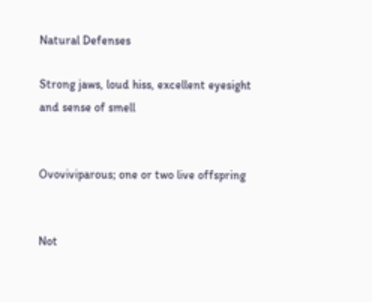Natural Defenses

Strong jaws, loud hiss, excellent eyesight and sense of smell


Ovoviviparous; one or two live offspring


Not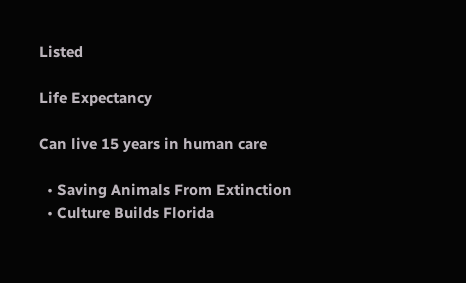Listed

Life Expectancy

Can live 15 years in human care

  • Saving Animals From Extinction
  • Culture Builds Florida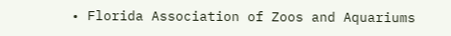• Florida Association of Zoos and Aquariums